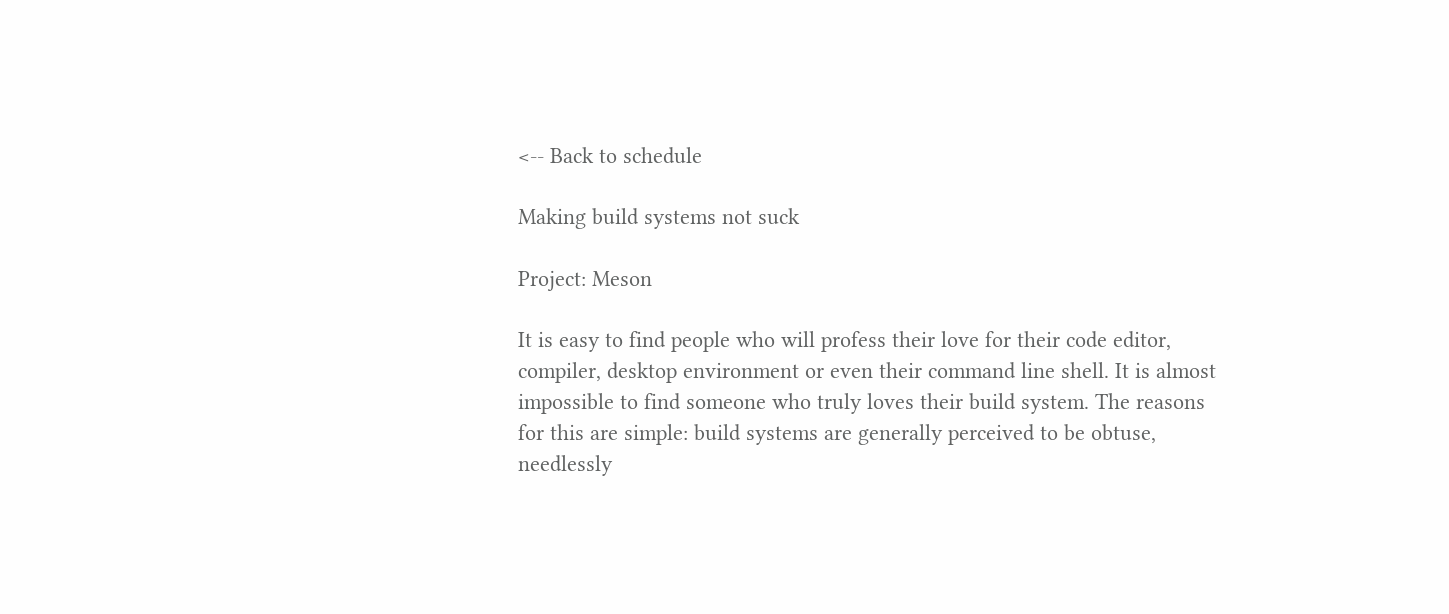<-- Back to schedule

Making build systems not suck

Project: Meson

It is easy to find people who will profess their love for their code editor, compiler, desktop environment or even their command line shell. It is almost impossible to find someone who truly loves their build system. The reasons for this are simple: build systems are generally perceived to be obtuse, needlessly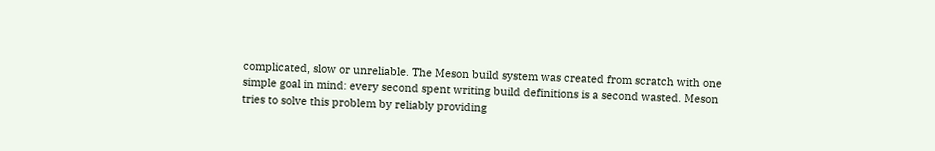complicated, slow or unreliable. The Meson build system was created from scratch with one simple goal in mind: every second spent writing build definitions is a second wasted. Meson tries to solve this problem by reliably providing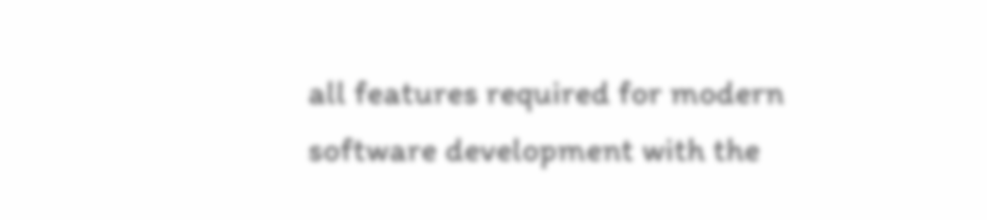all features required for modern software development with the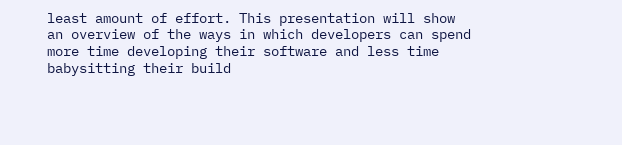least amount of effort. This presentation will show an overview of the ways in which developers can spend more time developing their software and less time babysitting their build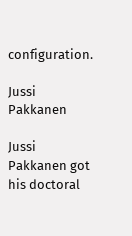configuration.

Jussi Pakkanen

Jussi Pakkanen got his doctoral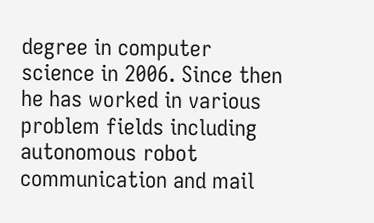degree in computer science in 2006. Since then he has worked in various problem fields including autonomous robot communication and mail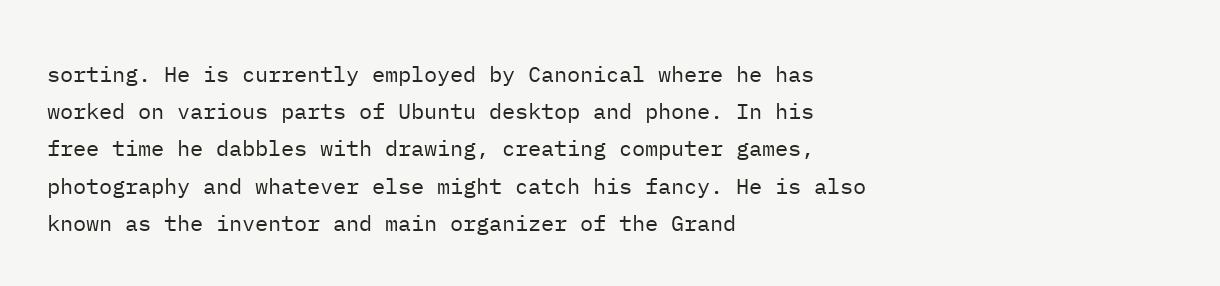sorting. He is currently employed by Canonical where he has worked on various parts of Ubuntu desktop and phone. In his free time he dabbles with drawing, creating computer games, photography and whatever else might catch his fancy. He is also known as the inventor and main organizer of the Grand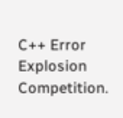C++ Error Explosion Competition.